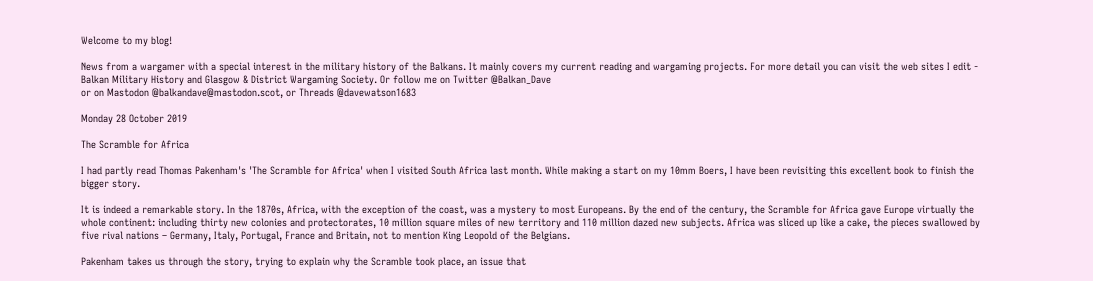Welcome to my blog!

News from a wargamer with a special interest in the military history of the Balkans. It mainly covers my current reading and wargaming projects. For more detail you can visit the web sites I edit - Balkan Military History and Glasgow & District Wargaming Society. Or follow me on Twitter @Balkan_Dave
or on Mastodon @balkandave@mastodon.scot, or Threads @davewatson1683

Monday 28 October 2019

The Scramble for Africa

I had partly read Thomas Pakenham's 'The Scramble for Africa' when I visited South Africa last month. While making a start on my 10mm Boers, I have been revisiting this excellent book to finish the bigger story.

It is indeed a remarkable story. In the 1870s, Africa, with the exception of the coast, was a mystery to most Europeans. By the end of the century, the Scramble for Africa gave Europe virtually the whole continent: including thirty new colonies and protectorates, 10 million square miles of new territory and 110 million dazed new subjects. Africa was sliced up like a cake, the pieces swallowed by five rival nations – Germany, Italy, Portugal, France and Britain, not to mention King Leopold of the Belgians.

Pakenham takes us through the story, trying to explain why the Scramble took place, an issue that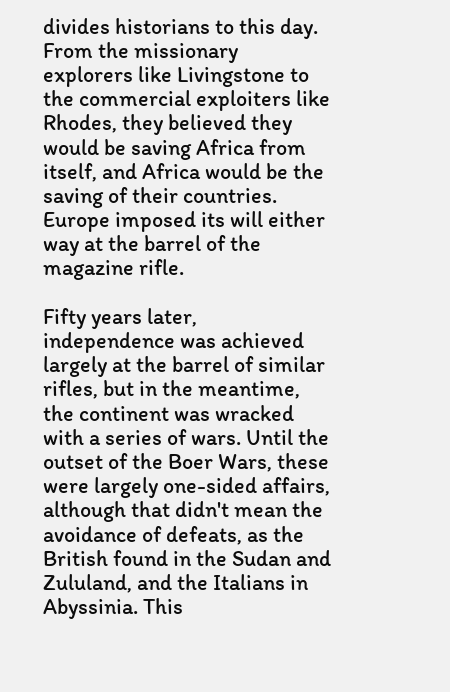divides historians to this day. From the missionary explorers like Livingstone to the commercial exploiters like Rhodes, they believed they would be saving Africa from itself, and Africa would be the saving of their countries. Europe imposed its will either way at the barrel of the magazine rifle.

Fifty years later, independence was achieved largely at the barrel of similar rifles, but in the meantime, the continent was wracked with a series of wars. Until the outset of the Boer Wars, these were largely one-sided affairs, although that didn't mean the avoidance of defeats, as the British found in the Sudan and Zululand, and the Italians in Abyssinia. This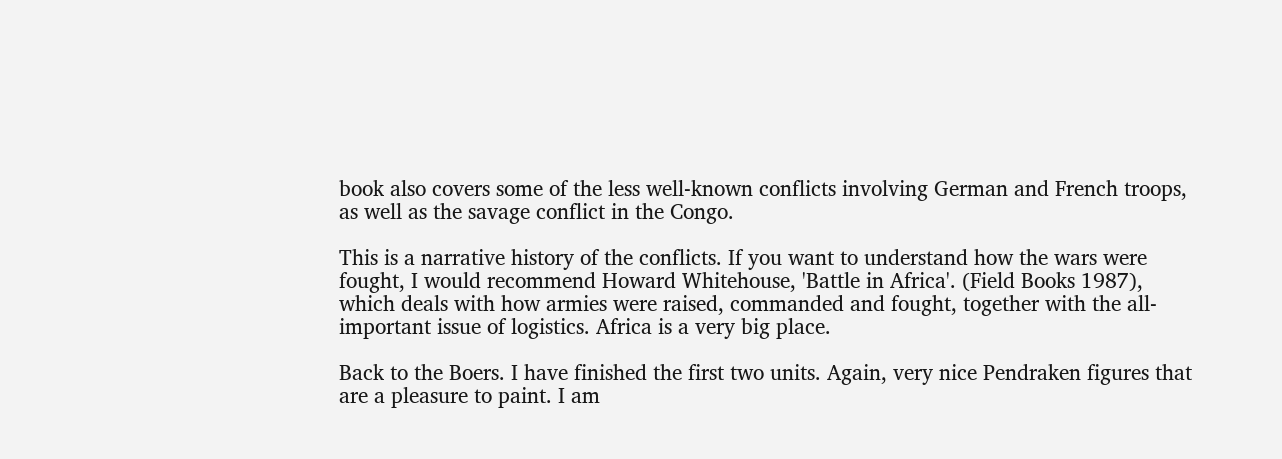book also covers some of the less well-known conflicts involving German and French troops, as well as the savage conflict in the Congo.

This is a narrative history of the conflicts. If you want to understand how the wars were fought, I would recommend Howard Whitehouse, 'Battle in Africa'. (Field Books 1987), which deals with how armies were raised, commanded and fought, together with the all-important issue of logistics. Africa is a very big place.

Back to the Boers. I have finished the first two units. Again, very nice Pendraken figures that are a pleasure to paint. I am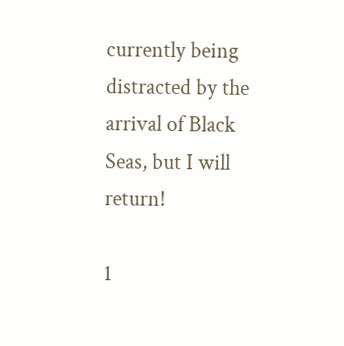currently being distracted by the arrival of Black Seas, but I will return!

1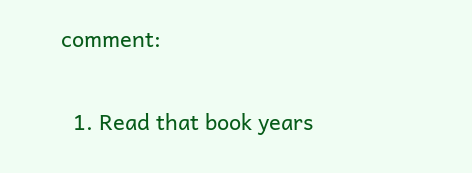comment:

  1. Read that book years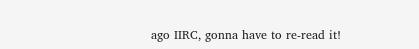ago IIRC, gonna have to re-read it!